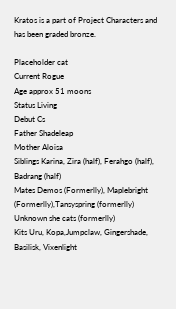Kratos is a part of Project Characters and has been graded bronze.

Placeholder cat
Current Rogue
Age approx 51 moons
Status Living
Debut Cs
Father Shadeleap
Mother Aloisa
Siblings Karina, Zira (half), Ferahgo (half), Badrang (half)
Mates Demos (Formerlly), Maplebright (Formerlly),Tansyspring (formerlly) Unknown she cats (formerlly)
Kits Uru, Kopa,Jumpclaw, Gingershade, Basilisk, Vixenlight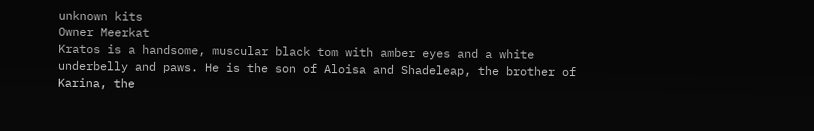unknown kits
Owner Meerkat
Kratos is a handsome, muscular black tom with amber eyes and a white underbelly and paws. He is the son of Aloisa and Shadeleap, the brother of Karina, the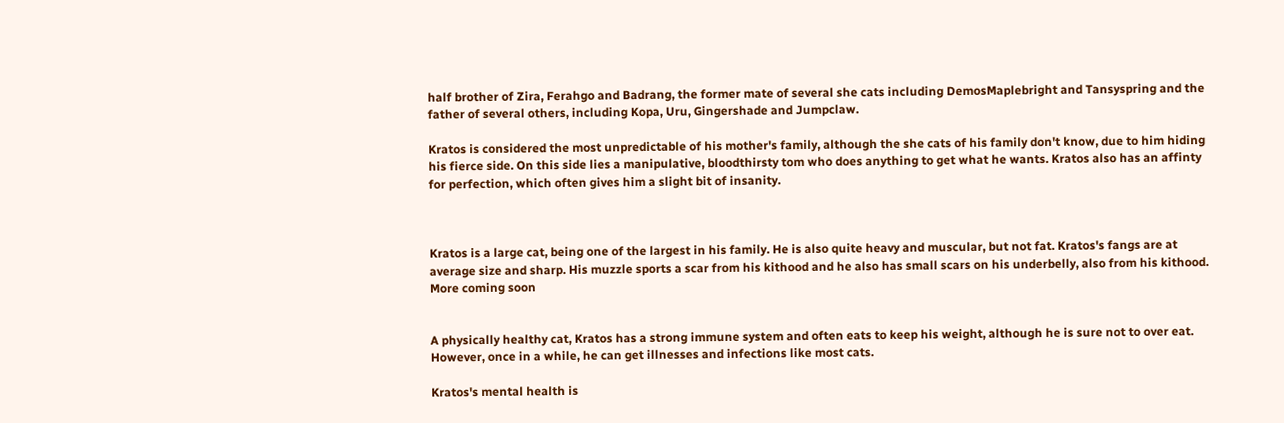half brother of Zira, Ferahgo and Badrang, the former mate of several she cats including DemosMaplebright and Tansyspring and the father of several others, including Kopa, Uru, Gingershade and Jumpclaw.

Kratos is considered the most unpredictable of his mother's family, although the she cats of his family don't know, due to him hiding his fierce side. On this side lies a manipulative, bloodthirsty tom who does anything to get what he wants. Kratos also has an affinty for perfection, which often gives him a slight bit of insanity.



Kratos is a large cat, being one of the largest in his family. He is also quite heavy and muscular, but not fat. Kratos's fangs are at average size and sharp. His muzzle sports a scar from his kithood and he also has small scars on his underbelly, also from his kithood. More coming soon


A physically healthy cat, Kratos has a strong immune system and often eats to keep his weight, although he is sure not to over eat. However, once in a while, he can get illnesses and infections like most cats.

Kratos's mental health is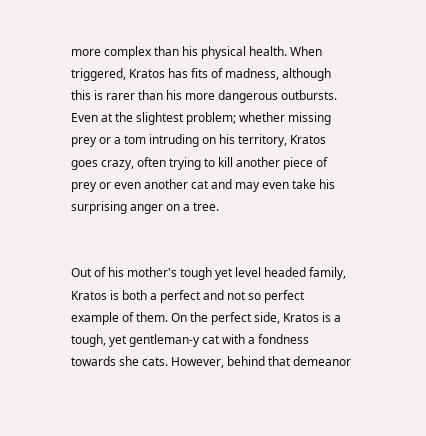more complex than his physical health. When triggered, Kratos has fits of madness, although this is rarer than his more dangerous outbursts. Even at the slightest problem; whether missing prey or a tom intruding on his territory, Kratos goes crazy, often trying to kill another piece of prey or even another cat and may even take his surprising anger on a tree.


Out of his mother's tough yet level headed family, Kratos is both a perfect and not so perfect example of them. On the perfect side, Kratos is a tough, yet gentleman-y cat with a fondness towards she cats. However, behind that demeanor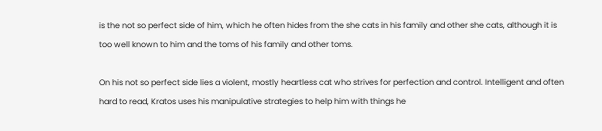is the not so perfect side of him, which he often hides from the she cats in his family and other she cats, although it is too well known to him and the toms of his family and other toms.

On his not so perfect side lies a violent, mostly heartless cat who strives for perfection and control. Intelligent and often hard to read, Kratos uses his manipulative strategies to help him with things he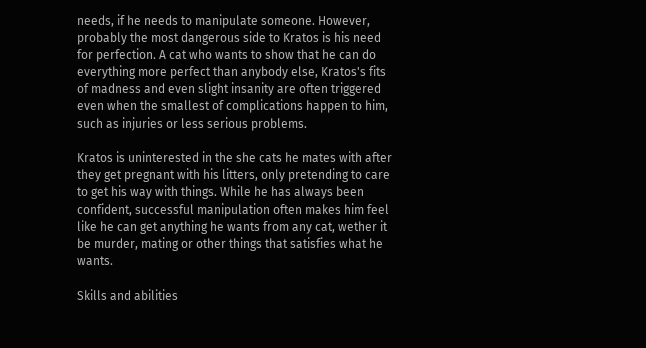needs, if he needs to manipulate someone. However, probably the most dangerous side to Kratos is his need for perfection. A cat who wants to show that he can do everything more perfect than anybody else, Kratos's fits of madness and even slight insanity are often triggered even when the smallest of complications happen to him, such as injuries or less serious problems.

Kratos is uninterested in the she cats he mates with after they get pregnant with his litters, only pretending to care to get his way with things. While he has always been confident, successful manipulation often makes him feel like he can get anything he wants from any cat, wether it be murder, mating or other things that satisfies what he wants.

Skills and abilities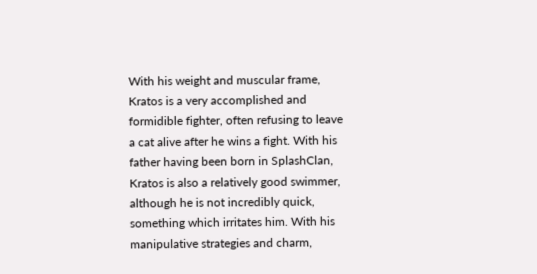With his weight and muscular frame, Kratos is a very accomplished and formidible fighter, often refusing to leave a cat alive after he wins a fight. With his father having been born in SplashClan, Kratos is also a relatively good swimmer, although he is not incredibly quick, something which irritates him. With his manipulative strategies and charm,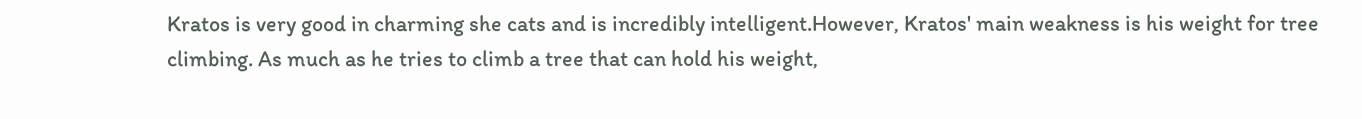Kratos is very good in charming she cats and is incredibly intelligent.However, Kratos' main weakness is his weight for tree climbing. As much as he tries to climb a tree that can hold his weight,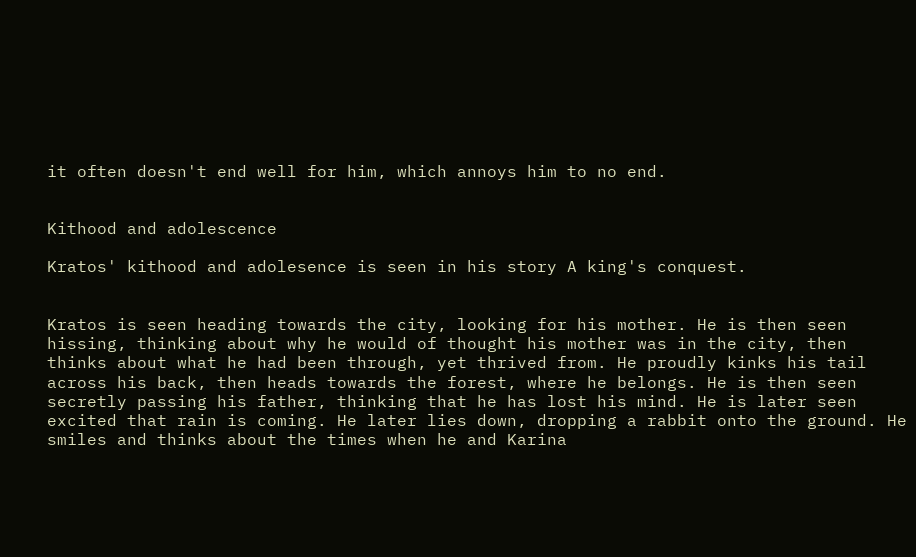it often doesn't end well for him, which annoys him to no end.


Kithood and adolescence

Kratos' kithood and adolesence is seen in his story A king's conquest.


Kratos is seen heading towards the city, looking for his mother. He is then seen hissing, thinking about why he would of thought his mother was in the city, then thinks about what he had been through, yet thrived from. He proudly kinks his tail across his back, then heads towards the forest, where he belongs. He is then seen secretly passing his father, thinking that he has lost his mind. He is later seen excited that rain is coming. He later lies down, dropping a rabbit onto the ground. He smiles and thinks about the times when he and Karina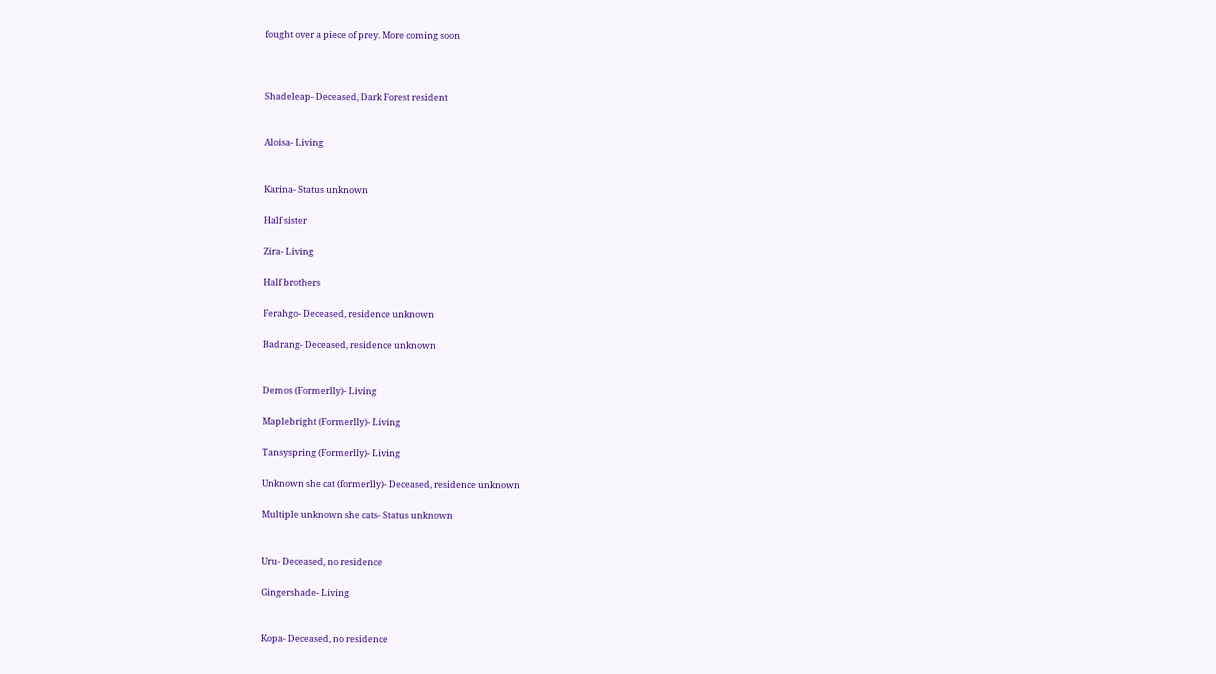fought over a piece of prey. More coming soon



Shadeleap- Deceased, Dark Forest resident


Aloisa- Living


Karina- Status unknown

Half sister

Zira- Living

Half brothers

Ferahgo- Deceased, residence unknown

Badrang- Deceased, residence unknown


Demos (Formerlly)- Living

Maplebright (Formerlly)- Living

Tansyspring (Formerlly)- Living

Unknown she cat (formerlly)- Deceased, residence unknown

Multiple unknown she cats- Status unknown


Uru- Deceased, no residence

Gingershade- Living


Kopa- Deceased, no residence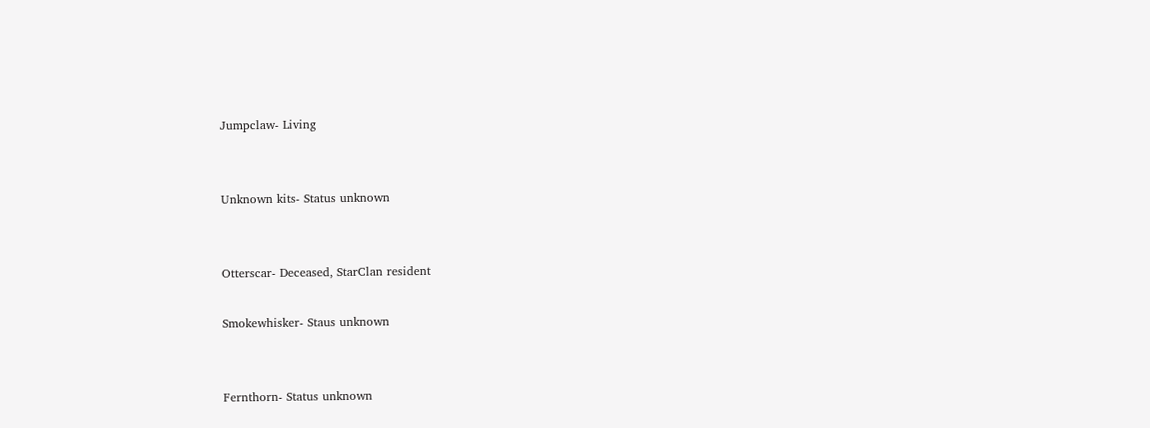Jumpclaw- Living


Unknown kits- Status unknown


Otterscar- Deceased, StarClan resident

Smokewhisker- Staus unknown


Fernthorn- Status unknown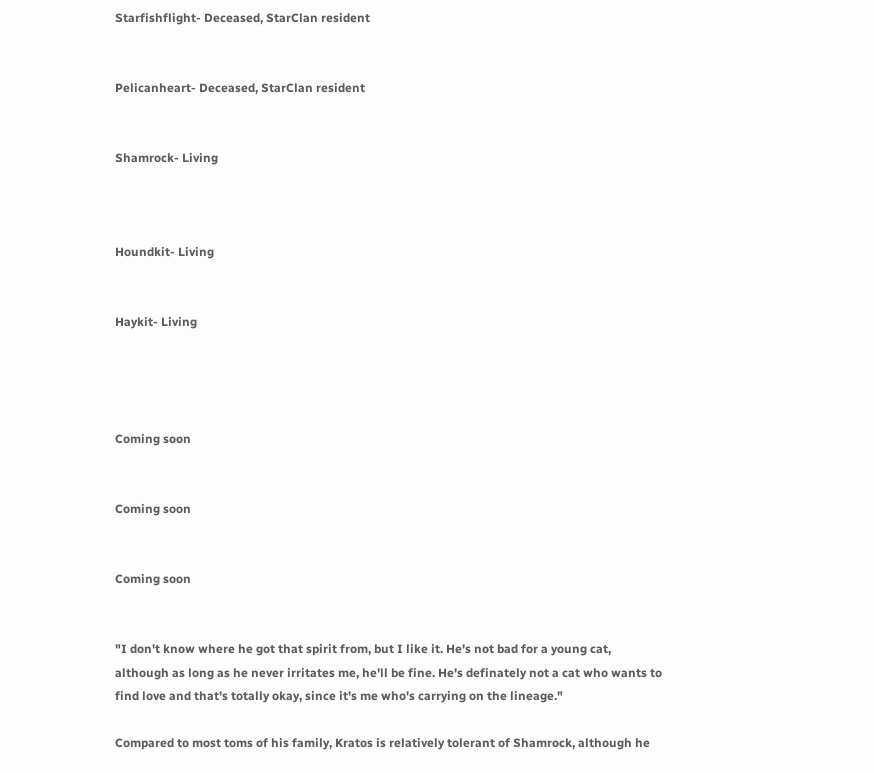Starfishflight- Deceased, StarClan resident


Pelicanheart- Deceased, StarClan resident


Shamrock- Living



Houndkit- Living


Haykit- Living




Coming soon


Coming soon


Coming soon


"I don't know where he got that spirit from, but I like it. He's not bad for a young cat, although as long as he never irritates me, he'll be fine. He's definately not a cat who wants to find love and that's totally okay, since it's me who's carrying on the lineage."

Compared to most toms of his family, Kratos is relatively tolerant of Shamrock, although he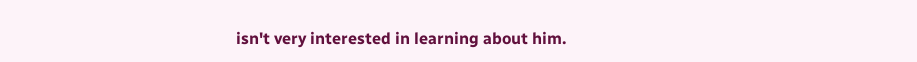isn't very interested in learning about him.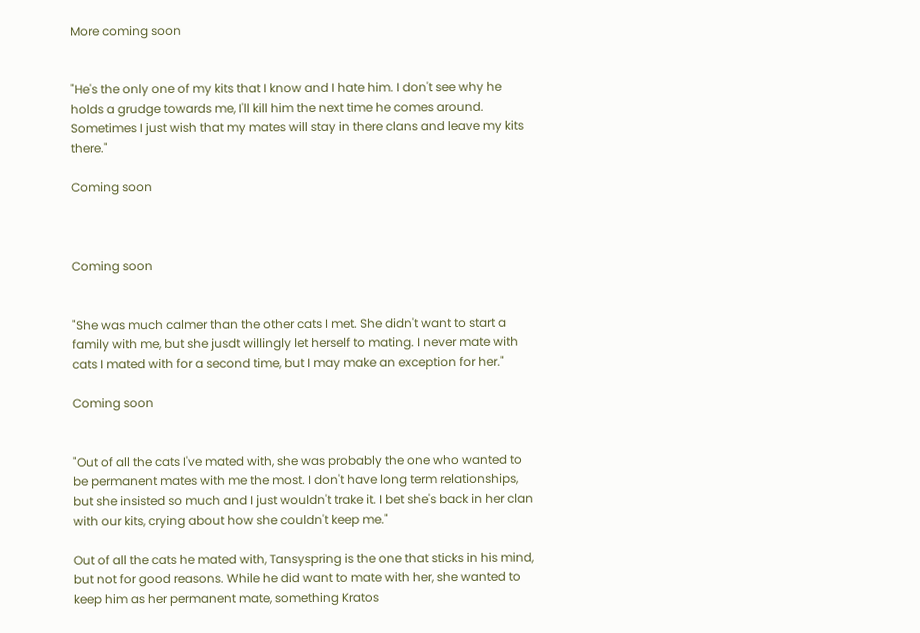More coming soon


"He's the only one of my kits that I know and I hate him. I don't see why he holds a grudge towards me, I'll kill him the next time he comes around. Sometimes I just wish that my mates will stay in there clans and leave my kits there."

Coming soon



Coming soon


"She was much calmer than the other cats I met. She didn't want to start a family with me, but she jusdt willingly let herself to mating. I never mate with cats I mated with for a second time, but I may make an exception for her."

Coming soon


"Out of all the cats I've mated with, she was probably the one who wanted to be permanent mates with me the most. I don't have long term relationships, but she insisted so much and I just wouldn't trake it. I bet she's back in her clan with our kits, crying about how she couldn't keep me."

Out of all the cats he mated with, Tansyspring is the one that sticks in his mind, but not for good reasons. While he did want to mate with her, she wanted to keep him as her permanent mate, something Kratos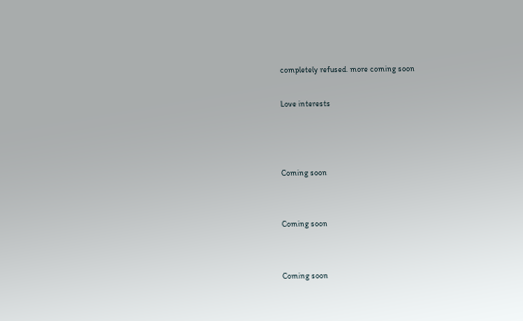completely refused. more coming soon

Love interests



Coming soon


Coming soon


Coming soon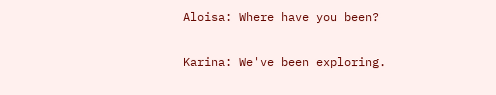Aloisa: Where have you been?

Karina: We've been exploring.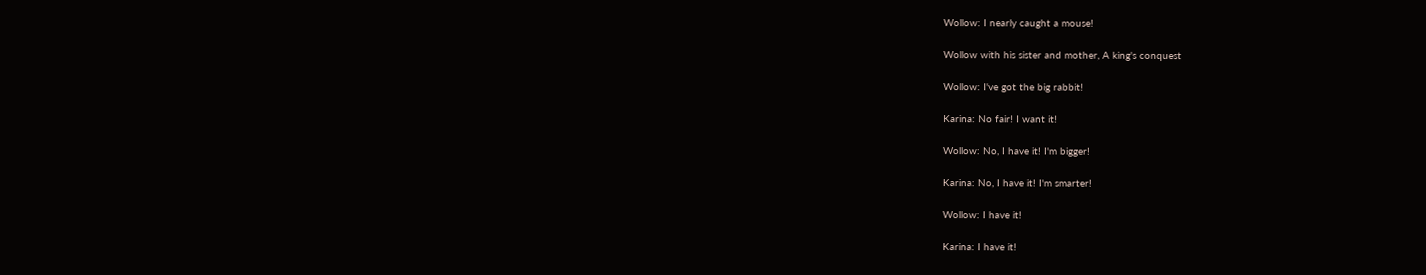Wollow: I nearly caught a mouse!

Wollow with his sister and mother, A king's conquest

Wollow: I've got the big rabbit!

Karina: No fair! I want it!

Wollow: No, I have it! I'm bigger!

Karina: No, I have it! I'm smarter!

Wollow: I have it!

Karina: I have it!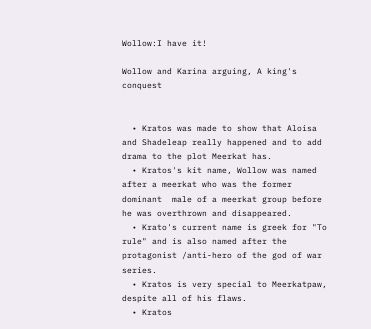Wollow:I have it!

Wollow and Karina arguing, A king's conquest


  • Kratos was made to show that Aloisa and Shadeleap really happened and to add drama to the plot Meerkat has.
  • Kratos's kit name, Wollow was named after a meerkat who was the former dominant  male of a meerkat group before he was overthrown and disappeared.
  • Krato's current name is greek for "To rule" and is also named after the protagonist /anti-hero of the god of war series.
  • Kratos is very special to Meerkatpaw, despite all of his flaws.
  • Kratos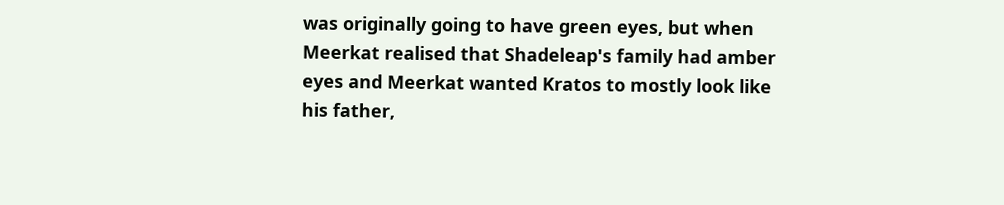was originally going to have green eyes, but when Meerkat realised that Shadeleap's family had amber eyes and Meerkat wanted Kratos to mostly look like his father,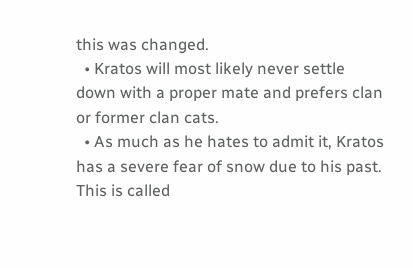this was changed.
  • Kratos will most likely never settle down with a proper mate and prefers clan or former clan cats.
  • As much as he hates to admit it, Kratos has a severe fear of snow due to his past. This is called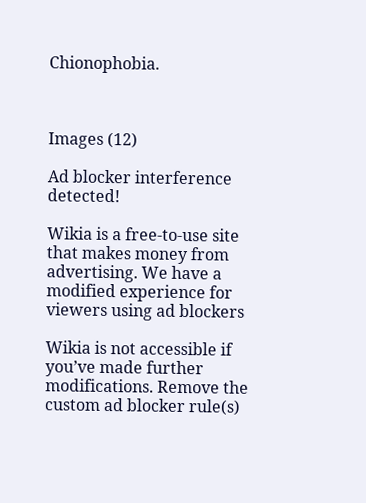Chionophobia.



Images (12)

Ad blocker interference detected!

Wikia is a free-to-use site that makes money from advertising. We have a modified experience for viewers using ad blockers

Wikia is not accessible if you’ve made further modifications. Remove the custom ad blocker rule(s)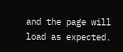and the page will load as expected.